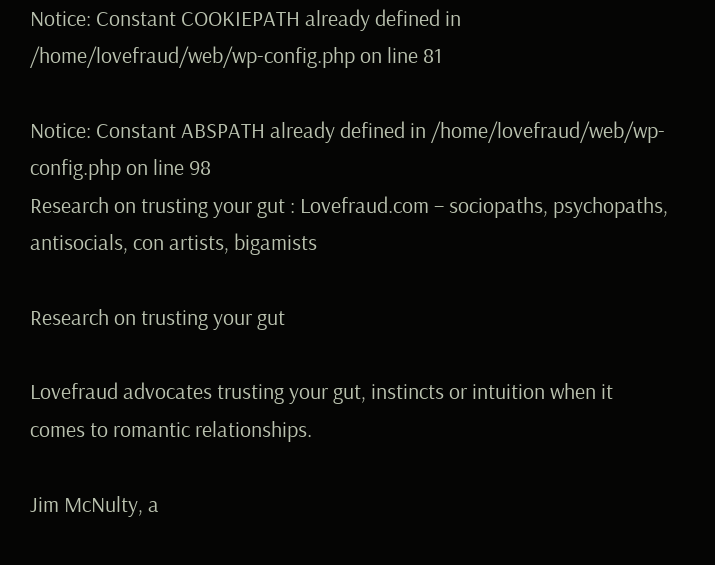Notice: Constant COOKIEPATH already defined in /home/lovefraud/web/wp-config.php on line 81

Notice: Constant ABSPATH already defined in /home/lovefraud/web/wp-config.php on line 98
Research on trusting your gut : Lovefraud.com – sociopaths, psychopaths, antisocials, con artists, bigamists

Research on trusting your gut

Lovefraud advocates trusting your gut, instincts or intuition when it comes to romantic relationships.

Jim McNulty, a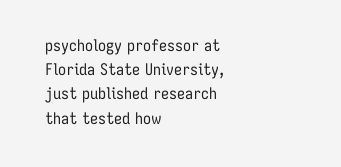psychology professor at Florida State University, just published research that tested how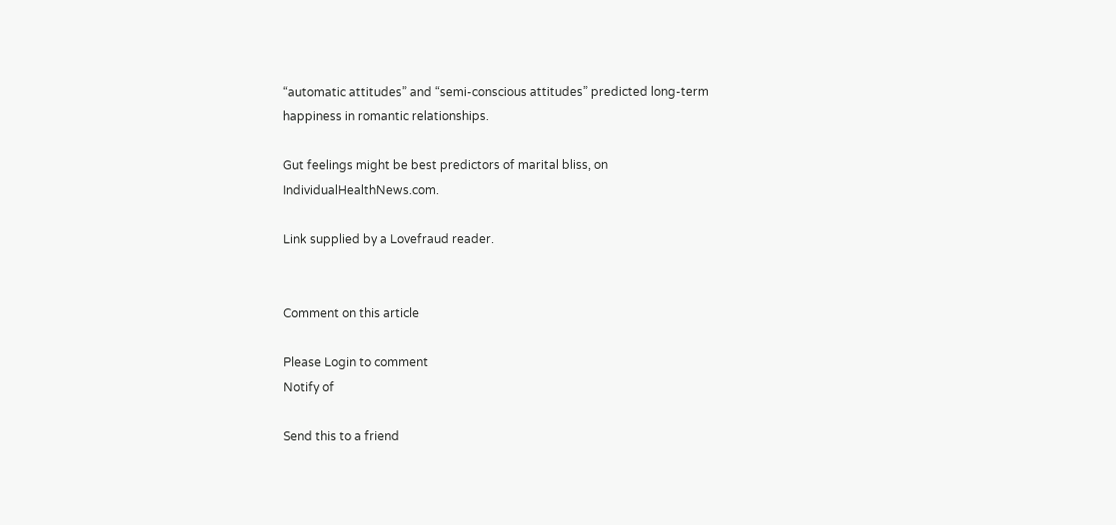“automatic attitudes” and “semi-conscious attitudes” predicted long-term happiness in romantic relationships.

Gut feelings might be best predictors of marital bliss, on IndividualHealthNews.com.

Link supplied by a Lovefraud reader.


Comment on this article

Please Login to comment
Notify of

Send this to a friend